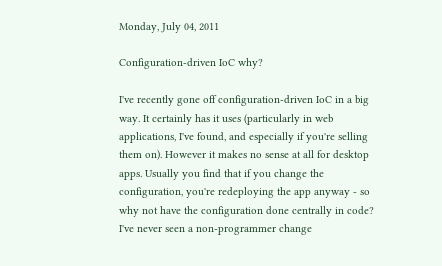Monday, July 04, 2011

Configuration-driven IoC why?

I've recently gone off configuration-driven IoC in a big way. It certainly has it uses (particularly in web applications, I've found, and especially if you're selling them on). However it makes no sense at all for desktop apps. Usually you find that if you change the configuration, you're redeploying the app anyway - so why not have the configuration done centrally in code? I've never seen a non-programmer change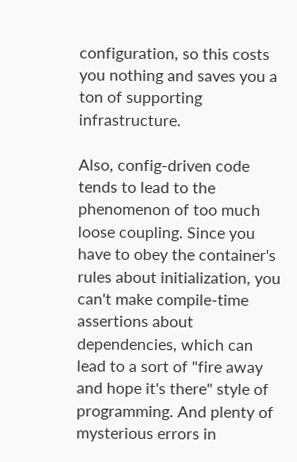configuration, so this costs you nothing and saves you a ton of supporting infrastructure.

Also, config-driven code tends to lead to the phenomenon of too much loose coupling. Since you have to obey the container's rules about initialization, you can't make compile-time assertions about dependencies, which can lead to a sort of "fire away and hope it's there" style of programming. And plenty of mysterious errors in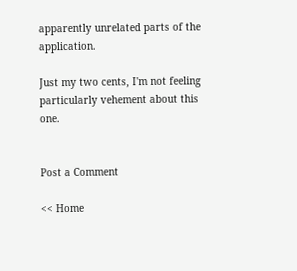apparently unrelated parts of the application.

Just my two cents, I'm not feeling particularly vehement about this one.


Post a Comment

<< Home